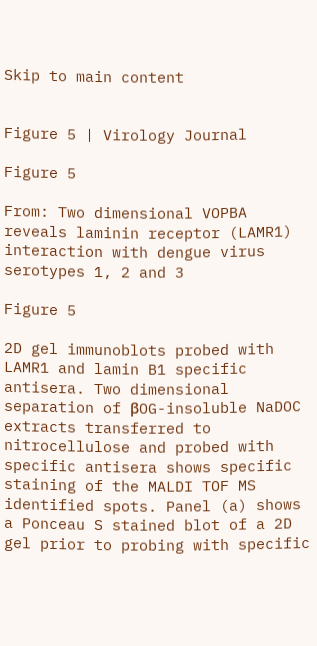Skip to main content


Figure 5 | Virology Journal

Figure 5

From: Two dimensional VOPBA reveals laminin receptor (LAMR1) interaction with dengue virus serotypes 1, 2 and 3

Figure 5

2D gel immunoblots probed with LAMR1 and lamin B1 specific antisera. Two dimensional separation of βOG-insoluble NaDOC extracts transferred to nitrocellulose and probed with specific antisera shows specific staining of the MALDI TOF MS identified spots. Panel (a) shows a Ponceau S stained blot of a 2D gel prior to probing with specific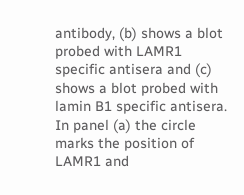antibody, (b) shows a blot probed with LAMR1 specific antisera and (c) shows a blot probed with lamin B1 specific antisera. In panel (a) the circle marks the position of LAMR1 and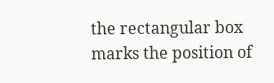the rectangular box marks the position of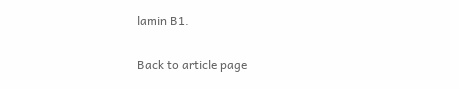lamin B1.

Back to article page